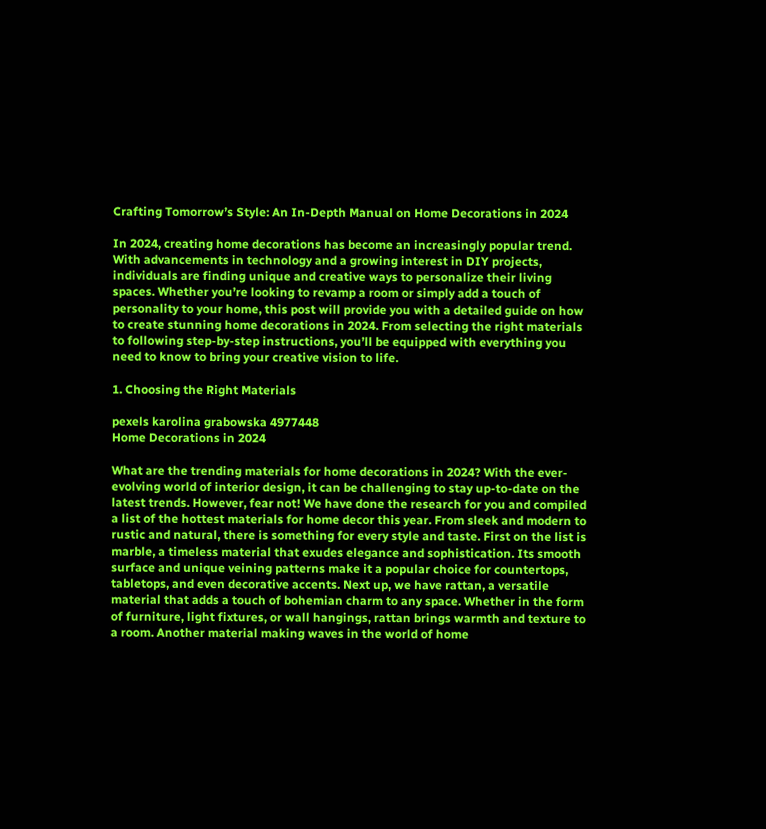Crafting Tomorrow’s Style: An In-Depth Manual on Home Decorations in 2024

In 2024, creating home decorations has become an increasingly popular trend. With advancements in technology and a growing interest in DIY projects, individuals are finding unique and creative ways to personalize their living spaces. Whether you’re looking to revamp a room or simply add a touch of personality to your home, this post will provide you with a detailed guide on how to create stunning home decorations in 2024. From selecting the right materials to following step-by-step instructions, you’ll be equipped with everything you need to know to bring your creative vision to life.

1. Choosing the Right Materials

pexels karolina grabowska 4977448
Home Decorations in 2024

What are the trending materials for home decorations in 2024? With the ever-evolving world of interior design, it can be challenging to stay up-to-date on the latest trends. However, fear not! We have done the research for you and compiled a list of the hottest materials for home decor this year. From sleek and modern to rustic and natural, there is something for every style and taste. First on the list is marble, a timeless material that exudes elegance and sophistication. Its smooth surface and unique veining patterns make it a popular choice for countertops, tabletops, and even decorative accents. Next up, we have rattan, a versatile material that adds a touch of bohemian charm to any space. Whether in the form of furniture, light fixtures, or wall hangings, rattan brings warmth and texture to a room. Another material making waves in the world of home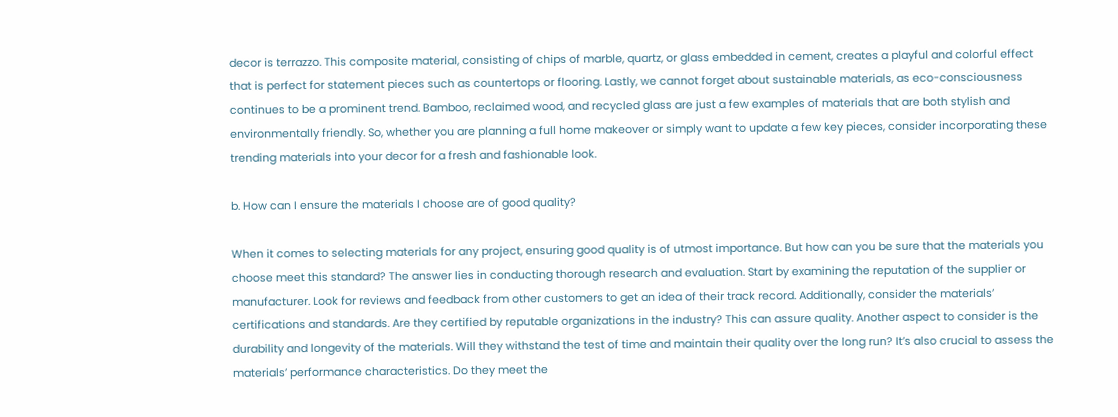decor is terrazzo. This composite material, consisting of chips of marble, quartz, or glass embedded in cement, creates a playful and colorful effect that is perfect for statement pieces such as countertops or flooring. Lastly, we cannot forget about sustainable materials, as eco-consciousness continues to be a prominent trend. Bamboo, reclaimed wood, and recycled glass are just a few examples of materials that are both stylish and environmentally friendly. So, whether you are planning a full home makeover or simply want to update a few key pieces, consider incorporating these trending materials into your decor for a fresh and fashionable look.

b. How can I ensure the materials I choose are of good quality?

When it comes to selecting materials for any project, ensuring good quality is of utmost importance. But how can you be sure that the materials you choose meet this standard? The answer lies in conducting thorough research and evaluation. Start by examining the reputation of the supplier or manufacturer. Look for reviews and feedback from other customers to get an idea of their track record. Additionally, consider the materials’ certifications and standards. Are they certified by reputable organizations in the industry? This can assure quality. Another aspect to consider is the durability and longevity of the materials. Will they withstand the test of time and maintain their quality over the long run? It’s also crucial to assess the materials’ performance characteristics. Do they meet the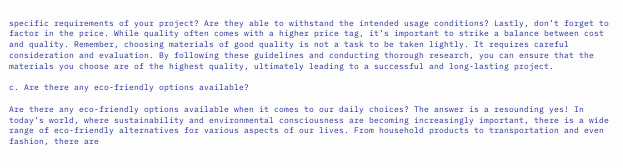specific requirements of your project? Are they able to withstand the intended usage conditions? Lastly, don’t forget to factor in the price. While quality often comes with a higher price tag, it’s important to strike a balance between cost and quality. Remember, choosing materials of good quality is not a task to be taken lightly. It requires careful consideration and evaluation. By following these guidelines and conducting thorough research, you can ensure that the materials you choose are of the highest quality, ultimately leading to a successful and long-lasting project.

c. Are there any eco-friendly options available?

Are there any eco-friendly options available when it comes to our daily choices? The answer is a resounding yes! In today’s world, where sustainability and environmental consciousness are becoming increasingly important, there is a wide range of eco-friendly alternatives for various aspects of our lives. From household products to transportation and even fashion, there are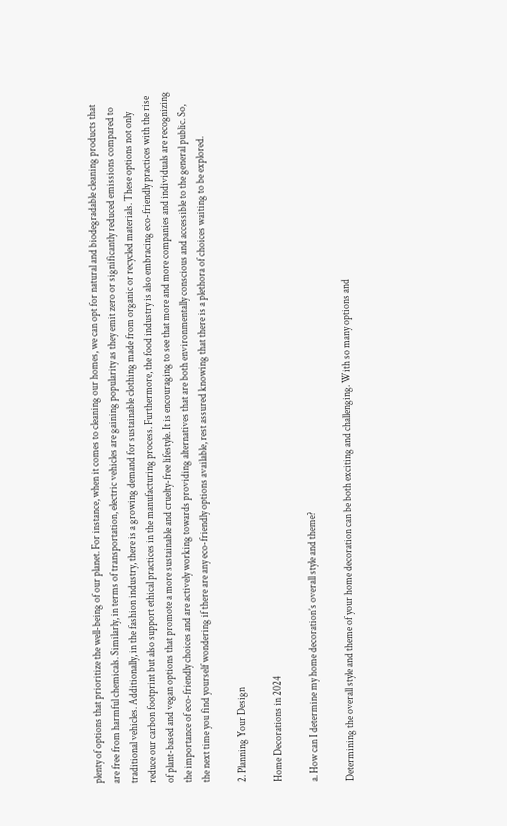plenty of options that prioritize the well-being of our planet. For instance, when it comes to cleaning our homes, we can opt for natural and biodegradable cleaning products that are free from harmful chemicals. Similarly, in terms of transportation, electric vehicles are gaining popularity as they emit zero or significantly reduced emissions compared to traditional vehicles. Additionally, in the fashion industry, there is a growing demand for sustainable clothing made from organic or recycled materials. These options not only reduce our carbon footprint but also support ethical practices in the manufacturing process. Furthermore, the food industry is also embracing eco-friendly practices with the rise of plant-based and vegan options that promote a more sustainable and cruelty-free lifestyle. It is encouraging to see that more and more companies and individuals are recognizing the importance of eco-friendly choices and are actively working towards providing alternatives that are both environmentally conscious and accessible to the general public. So, the next time you find yourself wondering if there are any eco-friendly options available, rest assured knowing that there is a plethora of choices waiting to be explored.

2. Planning Your Design

Home Decorations in 2024

a. How can I determine my home decoration’s overall style and theme?

Determining the overall style and theme of your home decoration can be both exciting and challenging. With so many options and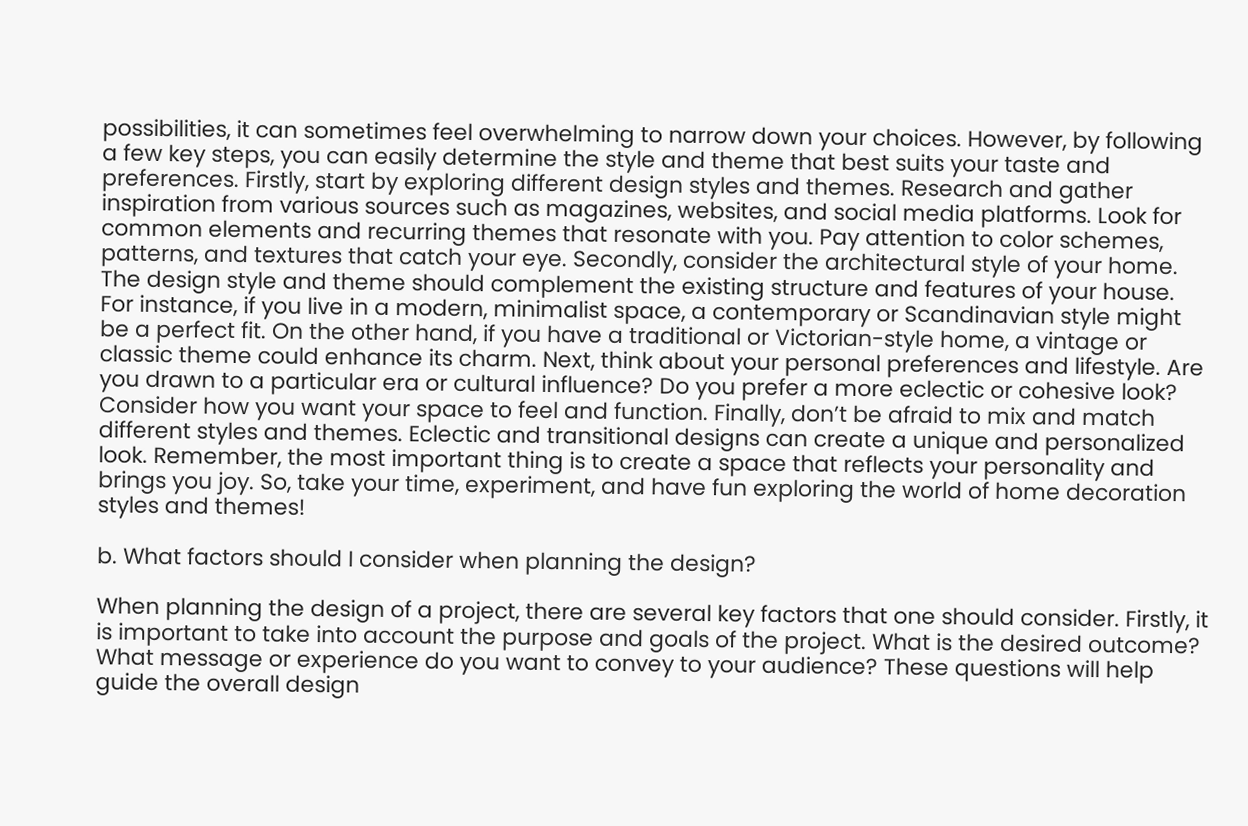possibilities, it can sometimes feel overwhelming to narrow down your choices. However, by following a few key steps, you can easily determine the style and theme that best suits your taste and preferences. Firstly, start by exploring different design styles and themes. Research and gather inspiration from various sources such as magazines, websites, and social media platforms. Look for common elements and recurring themes that resonate with you. Pay attention to color schemes, patterns, and textures that catch your eye. Secondly, consider the architectural style of your home. The design style and theme should complement the existing structure and features of your house. For instance, if you live in a modern, minimalist space, a contemporary or Scandinavian style might be a perfect fit. On the other hand, if you have a traditional or Victorian-style home, a vintage or classic theme could enhance its charm. Next, think about your personal preferences and lifestyle. Are you drawn to a particular era or cultural influence? Do you prefer a more eclectic or cohesive look? Consider how you want your space to feel and function. Finally, don’t be afraid to mix and match different styles and themes. Eclectic and transitional designs can create a unique and personalized look. Remember, the most important thing is to create a space that reflects your personality and brings you joy. So, take your time, experiment, and have fun exploring the world of home decoration styles and themes!

b. What factors should I consider when planning the design?

When planning the design of a project, there are several key factors that one should consider. Firstly, it is important to take into account the purpose and goals of the project. What is the desired outcome? What message or experience do you want to convey to your audience? These questions will help guide the overall design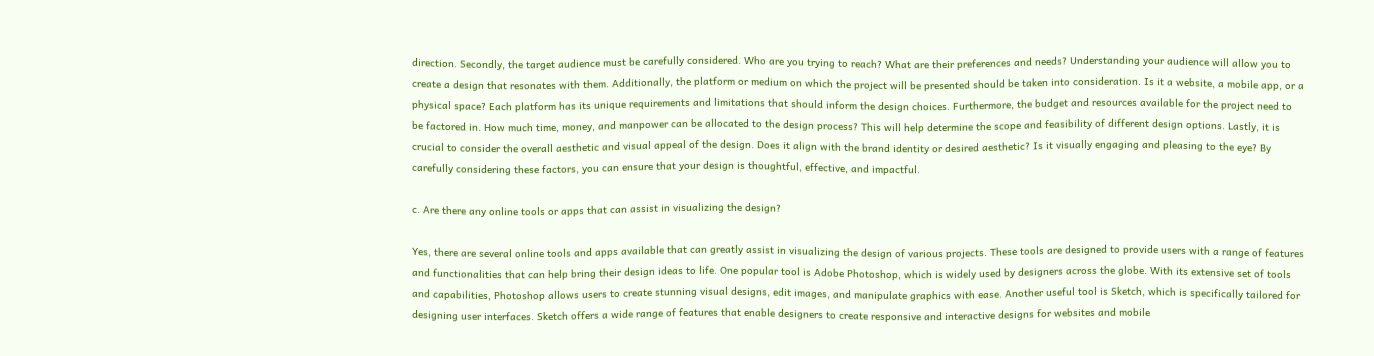direction. Secondly, the target audience must be carefully considered. Who are you trying to reach? What are their preferences and needs? Understanding your audience will allow you to create a design that resonates with them. Additionally, the platform or medium on which the project will be presented should be taken into consideration. Is it a website, a mobile app, or a physical space? Each platform has its unique requirements and limitations that should inform the design choices. Furthermore, the budget and resources available for the project need to be factored in. How much time, money, and manpower can be allocated to the design process? This will help determine the scope and feasibility of different design options. Lastly, it is crucial to consider the overall aesthetic and visual appeal of the design. Does it align with the brand identity or desired aesthetic? Is it visually engaging and pleasing to the eye? By carefully considering these factors, you can ensure that your design is thoughtful, effective, and impactful.

c. Are there any online tools or apps that can assist in visualizing the design?

Yes, there are several online tools and apps available that can greatly assist in visualizing the design of various projects. These tools are designed to provide users with a range of features and functionalities that can help bring their design ideas to life. One popular tool is Adobe Photoshop, which is widely used by designers across the globe. With its extensive set of tools and capabilities, Photoshop allows users to create stunning visual designs, edit images, and manipulate graphics with ease. Another useful tool is Sketch, which is specifically tailored for designing user interfaces. Sketch offers a wide range of features that enable designers to create responsive and interactive designs for websites and mobile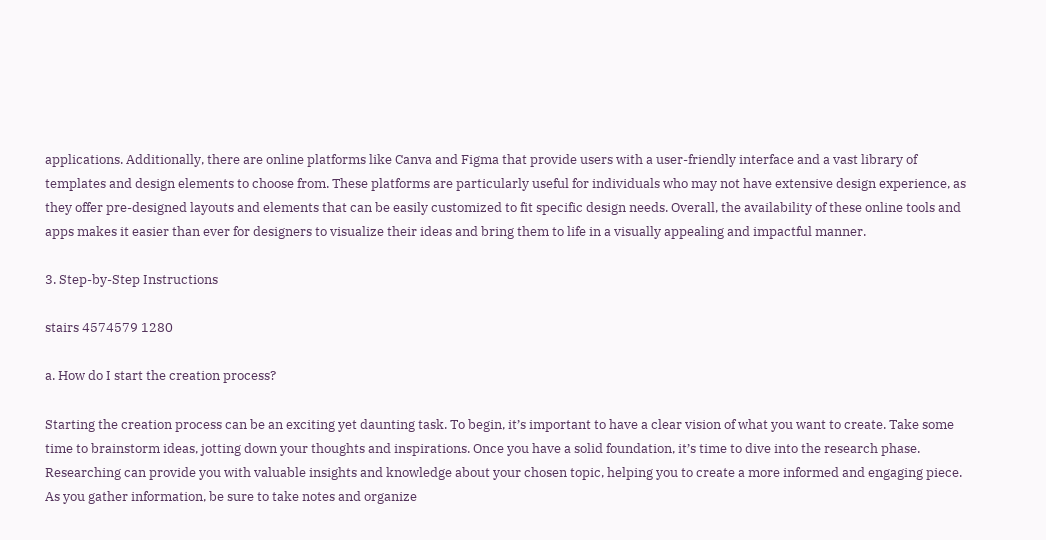applications. Additionally, there are online platforms like Canva and Figma that provide users with a user-friendly interface and a vast library of templates and design elements to choose from. These platforms are particularly useful for individuals who may not have extensive design experience, as they offer pre-designed layouts and elements that can be easily customized to fit specific design needs. Overall, the availability of these online tools and apps makes it easier than ever for designers to visualize their ideas and bring them to life in a visually appealing and impactful manner.

3. Step-by-Step Instructions

stairs 4574579 1280

a. How do I start the creation process?

Starting the creation process can be an exciting yet daunting task. To begin, it’s important to have a clear vision of what you want to create. Take some time to brainstorm ideas, jotting down your thoughts and inspirations. Once you have a solid foundation, it’s time to dive into the research phase. Researching can provide you with valuable insights and knowledge about your chosen topic, helping you to create a more informed and engaging piece. As you gather information, be sure to take notes and organize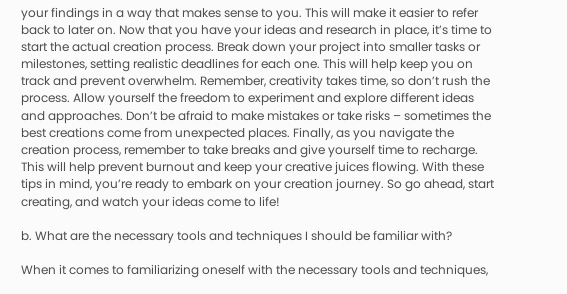your findings in a way that makes sense to you. This will make it easier to refer back to later on. Now that you have your ideas and research in place, it’s time to start the actual creation process. Break down your project into smaller tasks or milestones, setting realistic deadlines for each one. This will help keep you on track and prevent overwhelm. Remember, creativity takes time, so don’t rush the process. Allow yourself the freedom to experiment and explore different ideas and approaches. Don’t be afraid to make mistakes or take risks – sometimes the best creations come from unexpected places. Finally, as you navigate the creation process, remember to take breaks and give yourself time to recharge. This will help prevent burnout and keep your creative juices flowing. With these tips in mind, you’re ready to embark on your creation journey. So go ahead, start creating, and watch your ideas come to life!

b. What are the necessary tools and techniques I should be familiar with?

When it comes to familiarizing oneself with the necessary tools and techniques,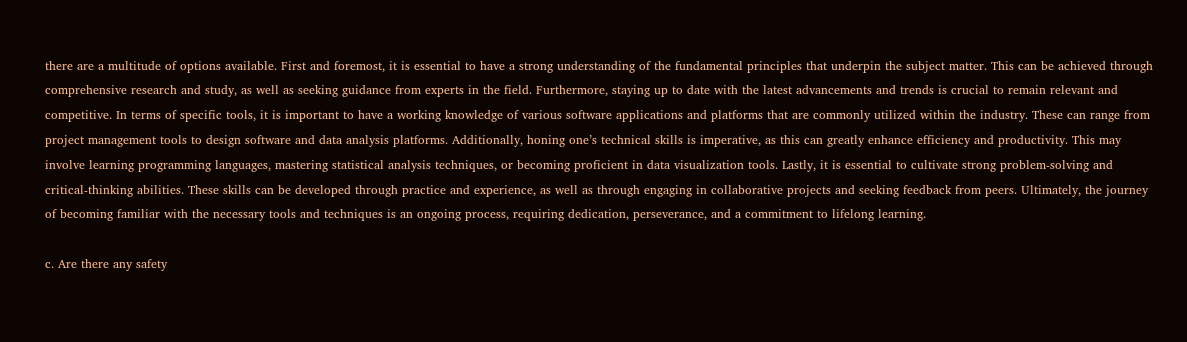there are a multitude of options available. First and foremost, it is essential to have a strong understanding of the fundamental principles that underpin the subject matter. This can be achieved through comprehensive research and study, as well as seeking guidance from experts in the field. Furthermore, staying up to date with the latest advancements and trends is crucial to remain relevant and competitive. In terms of specific tools, it is important to have a working knowledge of various software applications and platforms that are commonly utilized within the industry. These can range from project management tools to design software and data analysis platforms. Additionally, honing one’s technical skills is imperative, as this can greatly enhance efficiency and productivity. This may involve learning programming languages, mastering statistical analysis techniques, or becoming proficient in data visualization tools. Lastly, it is essential to cultivate strong problem-solving and critical-thinking abilities. These skills can be developed through practice and experience, as well as through engaging in collaborative projects and seeking feedback from peers. Ultimately, the journey of becoming familiar with the necessary tools and techniques is an ongoing process, requiring dedication, perseverance, and a commitment to lifelong learning.

c. Are there any safety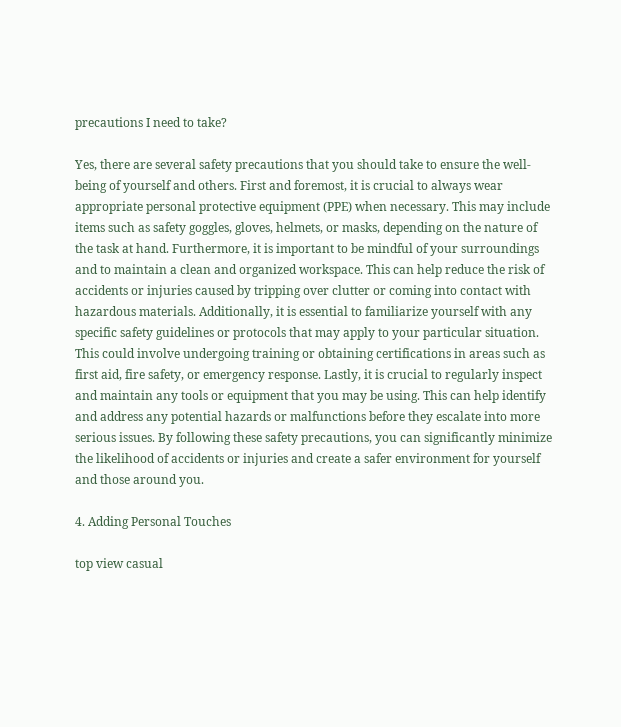precautions I need to take?

Yes, there are several safety precautions that you should take to ensure the well-being of yourself and others. First and foremost, it is crucial to always wear appropriate personal protective equipment (PPE) when necessary. This may include items such as safety goggles, gloves, helmets, or masks, depending on the nature of the task at hand. Furthermore, it is important to be mindful of your surroundings and to maintain a clean and organized workspace. This can help reduce the risk of accidents or injuries caused by tripping over clutter or coming into contact with hazardous materials. Additionally, it is essential to familiarize yourself with any specific safety guidelines or protocols that may apply to your particular situation. This could involve undergoing training or obtaining certifications in areas such as first aid, fire safety, or emergency response. Lastly, it is crucial to regularly inspect and maintain any tools or equipment that you may be using. This can help identify and address any potential hazards or malfunctions before they escalate into more serious issues. By following these safety precautions, you can significantly minimize the likelihood of accidents or injuries and create a safer environment for yourself and those around you.

4. Adding Personal Touches

top view casual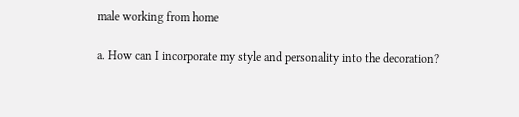male working from home

a. How can I incorporate my style and personality into the decoration?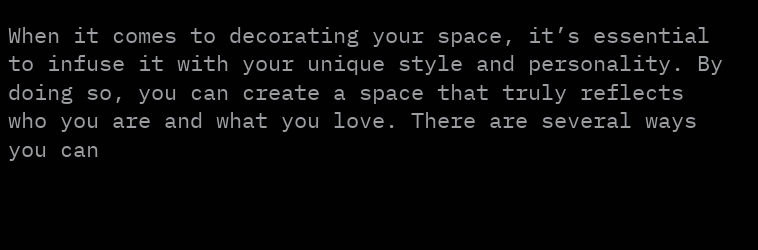When it comes to decorating your space, it’s essential to infuse it with your unique style and personality. By doing so, you can create a space that truly reflects who you are and what you love. There are several ways you can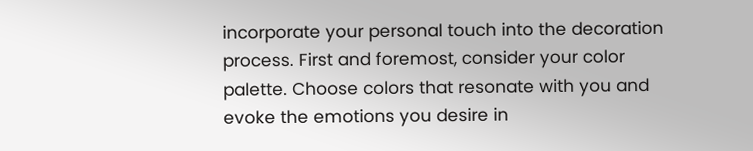incorporate your personal touch into the decoration process. First and foremost, consider your color palette. Choose colors that resonate with you and evoke the emotions you desire in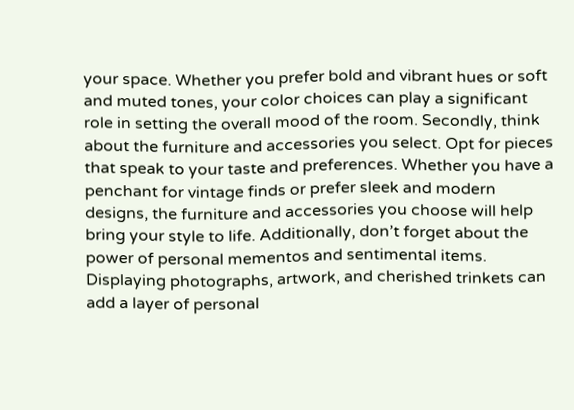your space. Whether you prefer bold and vibrant hues or soft and muted tones, your color choices can play a significant role in setting the overall mood of the room. Secondly, think about the furniture and accessories you select. Opt for pieces that speak to your taste and preferences. Whether you have a penchant for vintage finds or prefer sleek and modern designs, the furniture and accessories you choose will help bring your style to life. Additionally, don’t forget about the power of personal mementos and sentimental items. Displaying photographs, artwork, and cherished trinkets can add a layer of personal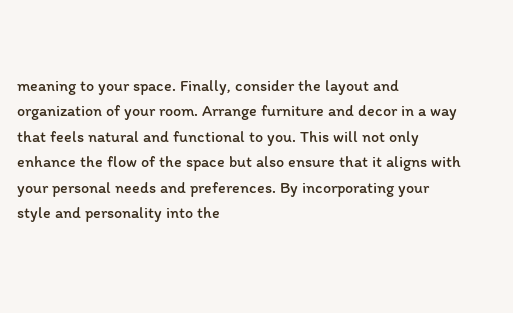meaning to your space. Finally, consider the layout and organization of your room. Arrange furniture and decor in a way that feels natural and functional to you. This will not only enhance the flow of the space but also ensure that it aligns with your personal needs and preferences. By incorporating your style and personality into the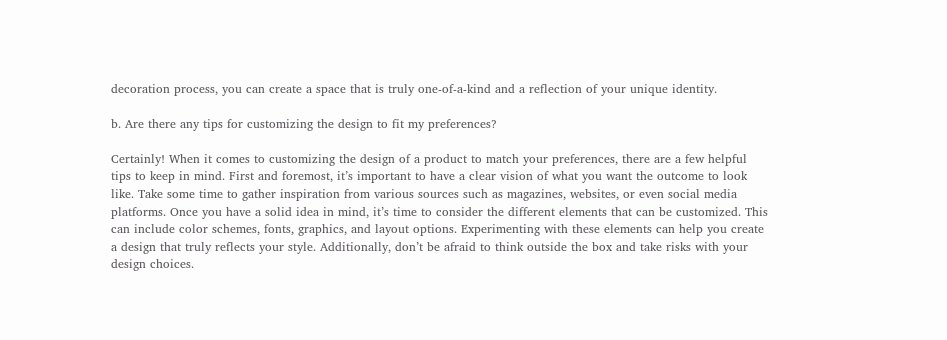decoration process, you can create a space that is truly one-of-a-kind and a reflection of your unique identity.

b. Are there any tips for customizing the design to fit my preferences?

Certainly! When it comes to customizing the design of a product to match your preferences, there are a few helpful tips to keep in mind. First and foremost, it’s important to have a clear vision of what you want the outcome to look like. Take some time to gather inspiration from various sources such as magazines, websites, or even social media platforms. Once you have a solid idea in mind, it’s time to consider the different elements that can be customized. This can include color schemes, fonts, graphics, and layout options. Experimenting with these elements can help you create a design that truly reflects your style. Additionally, don’t be afraid to think outside the box and take risks with your design choices.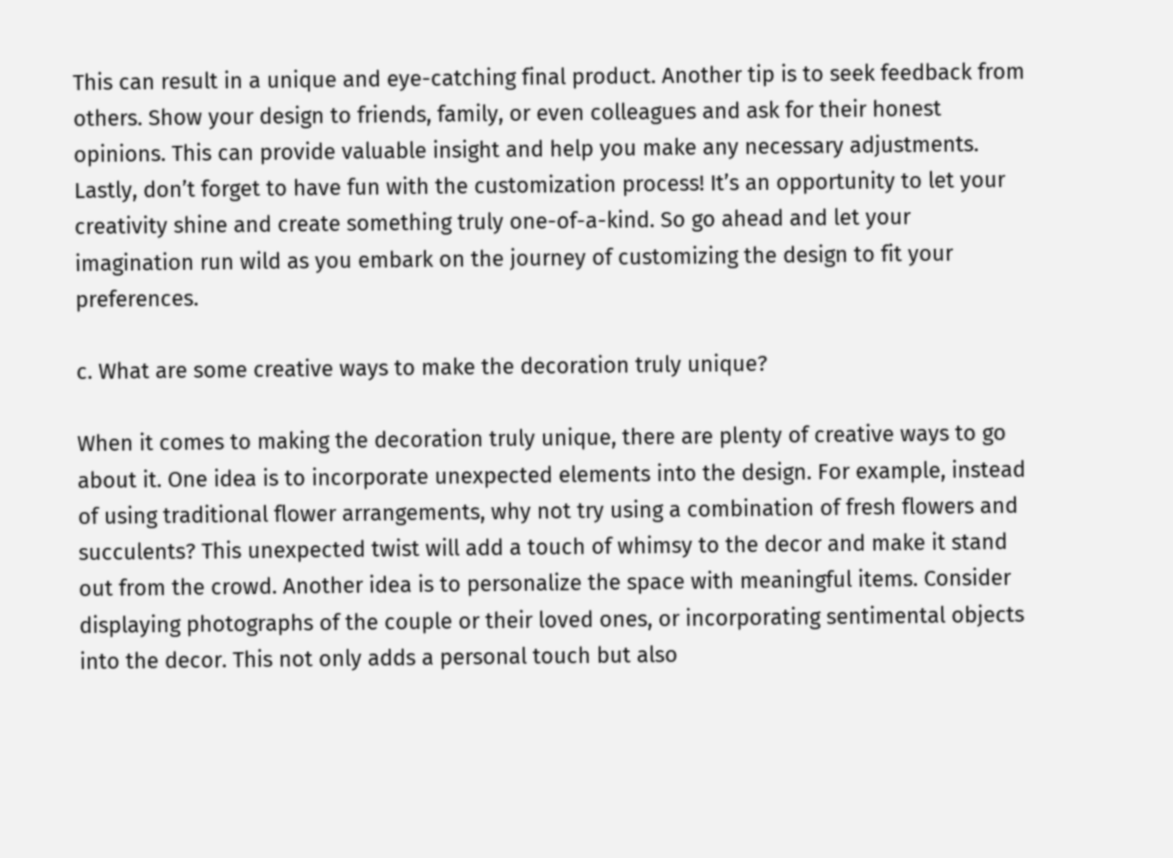This can result in a unique and eye-catching final product. Another tip is to seek feedback from others. Show your design to friends, family, or even colleagues and ask for their honest opinions. This can provide valuable insight and help you make any necessary adjustments. Lastly, don’t forget to have fun with the customization process! It’s an opportunity to let your creativity shine and create something truly one-of-a-kind. So go ahead and let your imagination run wild as you embark on the journey of customizing the design to fit your preferences.

c. What are some creative ways to make the decoration truly unique?

When it comes to making the decoration truly unique, there are plenty of creative ways to go about it. One idea is to incorporate unexpected elements into the design. For example, instead of using traditional flower arrangements, why not try using a combination of fresh flowers and succulents? This unexpected twist will add a touch of whimsy to the decor and make it stand out from the crowd. Another idea is to personalize the space with meaningful items. Consider displaying photographs of the couple or their loved ones, or incorporating sentimental objects into the decor. This not only adds a personal touch but also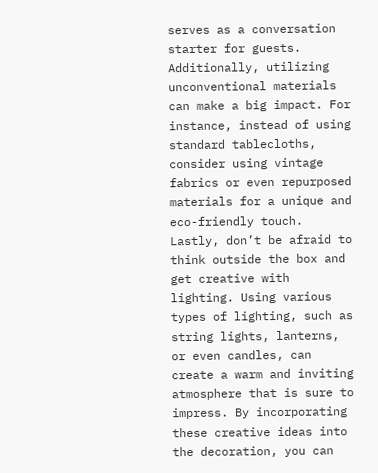serves as a conversation starter for guests. Additionally, utilizing unconventional materials can make a big impact. For instance, instead of using standard tablecloths, consider using vintage fabrics or even repurposed materials for a unique and eco-friendly touch. Lastly, don’t be afraid to think outside the box and get creative with lighting. Using various types of lighting, such as string lights, lanterns, or even candles, can create a warm and inviting atmosphere that is sure to impress. By incorporating these creative ideas into the decoration, you can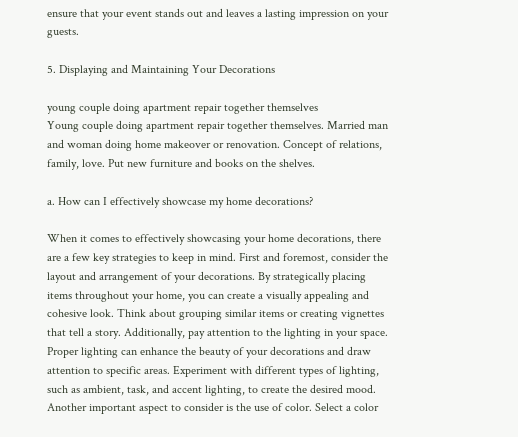ensure that your event stands out and leaves a lasting impression on your guests.

5. Displaying and Maintaining Your Decorations

young couple doing apartment repair together themselves
Young couple doing apartment repair together themselves. Married man and woman doing home makeover or renovation. Concept of relations, family, love. Put new furniture and books on the shelves.

a. How can I effectively showcase my home decorations?

When it comes to effectively showcasing your home decorations, there are a few key strategies to keep in mind. First and foremost, consider the layout and arrangement of your decorations. By strategically placing items throughout your home, you can create a visually appealing and cohesive look. Think about grouping similar items or creating vignettes that tell a story. Additionally, pay attention to the lighting in your space. Proper lighting can enhance the beauty of your decorations and draw attention to specific areas. Experiment with different types of lighting, such as ambient, task, and accent lighting, to create the desired mood. Another important aspect to consider is the use of color. Select a color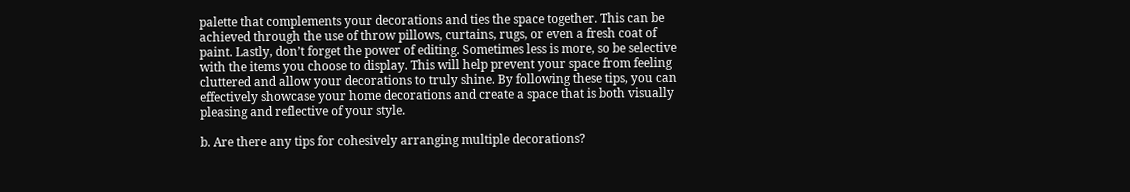palette that complements your decorations and ties the space together. This can be achieved through the use of throw pillows, curtains, rugs, or even a fresh coat of paint. Lastly, don’t forget the power of editing. Sometimes less is more, so be selective with the items you choose to display. This will help prevent your space from feeling cluttered and allow your decorations to truly shine. By following these tips, you can effectively showcase your home decorations and create a space that is both visually pleasing and reflective of your style.

b. Are there any tips for cohesively arranging multiple decorations?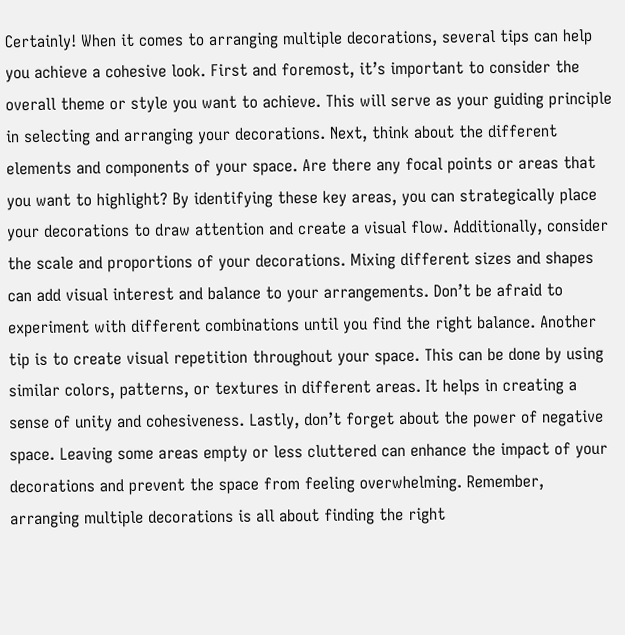Certainly! When it comes to arranging multiple decorations, several tips can help you achieve a cohesive look. First and foremost, it’s important to consider the overall theme or style you want to achieve. This will serve as your guiding principle in selecting and arranging your decorations. Next, think about the different elements and components of your space. Are there any focal points or areas that you want to highlight? By identifying these key areas, you can strategically place your decorations to draw attention and create a visual flow. Additionally, consider the scale and proportions of your decorations. Mixing different sizes and shapes can add visual interest and balance to your arrangements. Don’t be afraid to experiment with different combinations until you find the right balance. Another tip is to create visual repetition throughout your space. This can be done by using similar colors, patterns, or textures in different areas. It helps in creating a sense of unity and cohesiveness. Lastly, don’t forget about the power of negative space. Leaving some areas empty or less cluttered can enhance the impact of your decorations and prevent the space from feeling overwhelming. Remember, arranging multiple decorations is all about finding the right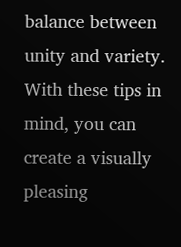balance between unity and variety. With these tips in mind, you can create a visually pleasing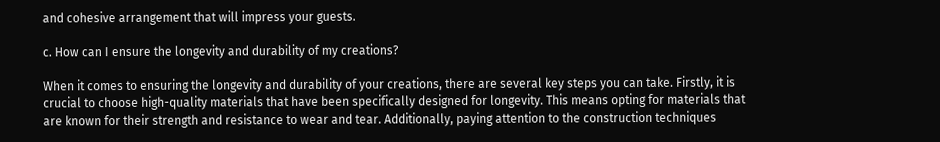and cohesive arrangement that will impress your guests.

c. How can I ensure the longevity and durability of my creations?

When it comes to ensuring the longevity and durability of your creations, there are several key steps you can take. Firstly, it is crucial to choose high-quality materials that have been specifically designed for longevity. This means opting for materials that are known for their strength and resistance to wear and tear. Additionally, paying attention to the construction techniques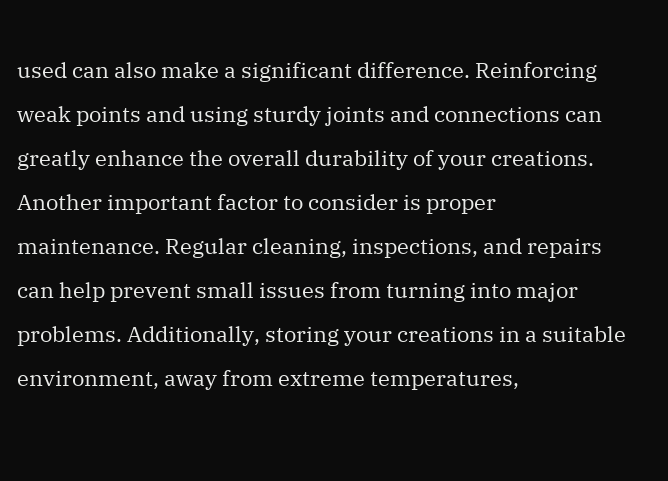used can also make a significant difference. Reinforcing weak points and using sturdy joints and connections can greatly enhance the overall durability of your creations. Another important factor to consider is proper maintenance. Regular cleaning, inspections, and repairs can help prevent small issues from turning into major problems. Additionally, storing your creations in a suitable environment, away from extreme temperatures,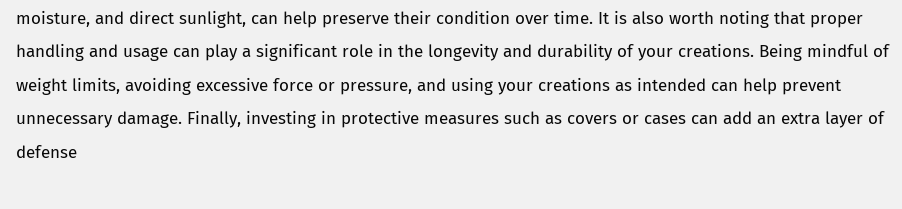moisture, and direct sunlight, can help preserve their condition over time. It is also worth noting that proper handling and usage can play a significant role in the longevity and durability of your creations. Being mindful of weight limits, avoiding excessive force or pressure, and using your creations as intended can help prevent unnecessary damage. Finally, investing in protective measures such as covers or cases can add an extra layer of defense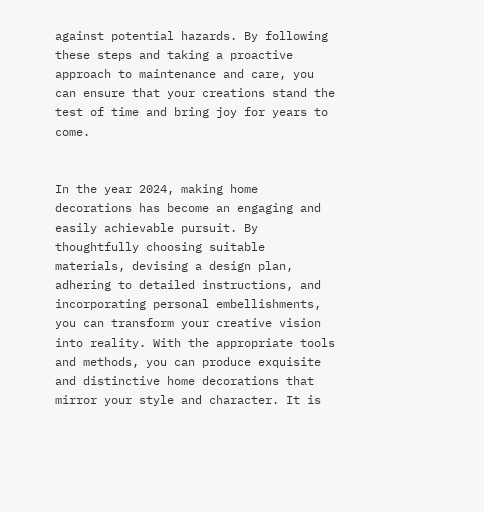against potential hazards. By following these steps and taking a proactive approach to maintenance and care, you can ensure that your creations stand the test of time and bring joy for years to come.


In the year 2024, making home decorations has become an engaging and easily achievable pursuit. By thoughtfully choosing suitable materials, devising a design plan, adhering to detailed instructions, and incorporating personal embellishments, you can transform your creative vision into reality. With the appropriate tools and methods, you can produce exquisite and distinctive home decorations that mirror your style and character. It is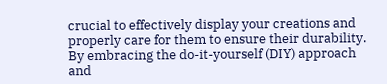crucial to effectively display your creations and properly care for them to ensure their durability. By embracing the do-it-yourself (DIY) approach and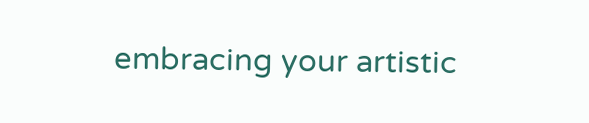embracing your artistic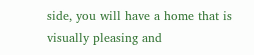side, you will have a home that is visually pleasing and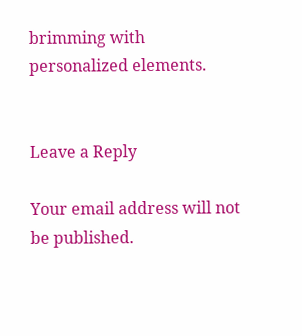brimming with personalized elements.


Leave a Reply

Your email address will not be published.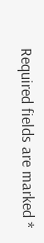Required fields are marked *